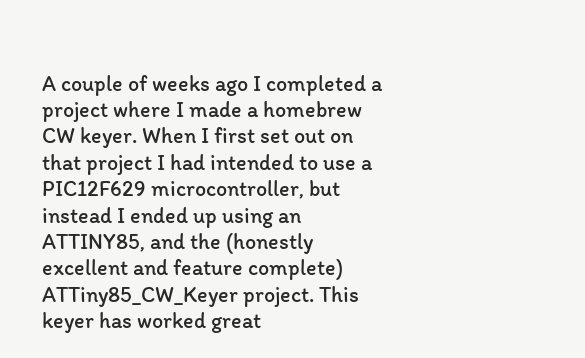A couple of weeks ago I completed a project where I made a homebrew CW keyer. When I first set out on that project I had intended to use a PIC12F629 microcontroller, but instead I ended up using an ATTINY85, and the (honestly excellent and feature complete) ATTiny85_CW_Keyer project. This keyer has worked great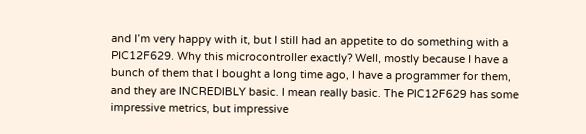and I’m very happy with it, but I still had an appetite to do something with a PIC12F629. Why this microcontroller exactly? Well, mostly because I have a bunch of them that I bought a long time ago, I have a programmer for them, and they are INCREDIBLY basic. I mean really basic. The PIC12F629 has some impressive metrics, but impressive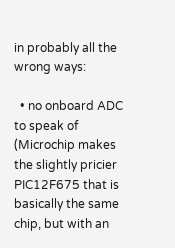in probably all the wrong ways:

  • no onboard ADC to speak of (Microchip makes the slightly pricier PIC12F675 that is basically the same chip, but with an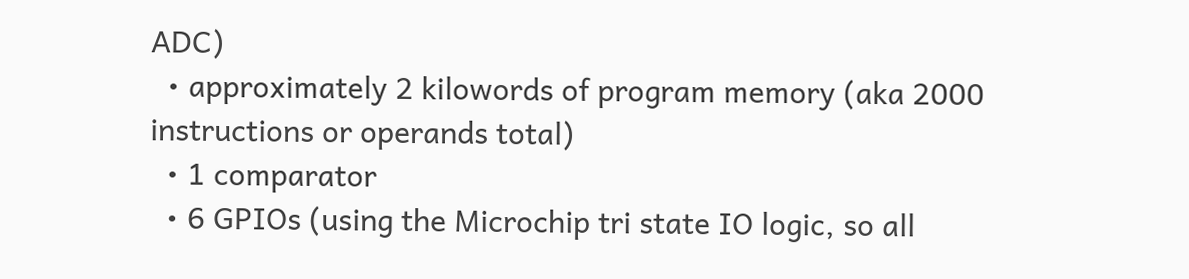ADC)
  • approximately 2 kilowords of program memory (aka 2000 instructions or operands total)
  • 1 comparator
  • 6 GPIOs (using the Microchip tri state IO logic, so all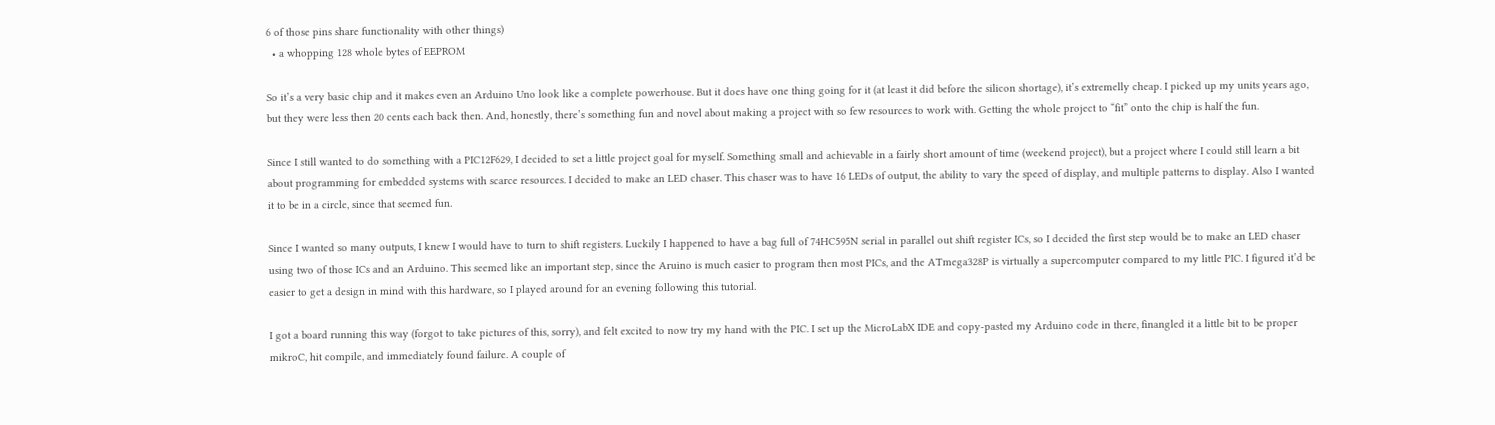6 of those pins share functionality with other things)
  • a whopping 128 whole bytes of EEPROM

So it’s a very basic chip and it makes even an Arduino Uno look like a complete powerhouse. But it does have one thing going for it (at least it did before the silicon shortage), it’s extremelly cheap. I picked up my units years ago, but they were less then 20 cents each back then. And, honestly, there’s something fun and novel about making a project with so few resources to work with. Getting the whole project to “fit” onto the chip is half the fun.

Since I still wanted to do something with a PIC12F629, I decided to set a little project goal for myself. Something small and achievable in a fairly short amount of time (weekend project), but a project where I could still learn a bit about programming for embedded systems with scarce resources. I decided to make an LED chaser. This chaser was to have 16 LEDs of output, the ability to vary the speed of display, and multiple patterns to display. Also I wanted it to be in a circle, since that seemed fun.

Since I wanted so many outputs, I knew I would have to turn to shift registers. Luckily I happened to have a bag full of 74HC595N serial in parallel out shift register ICs, so I decided the first step would be to make an LED chaser using two of those ICs and an Arduino. This seemed like an important step, since the Aruino is much easier to program then most PICs, and the ATmega328P is virtually a supercomputer compared to my little PIC. I figured it’d be easier to get a design in mind with this hardware, so I played around for an evening following this tutorial.

I got a board running this way (forgot to take pictures of this, sorry), and felt excited to now try my hand with the PIC. I set up the MicroLabX IDE and copy-pasted my Arduino code in there, finangled it a little bit to be proper mikroC, hit compile, and immediately found failure. A couple of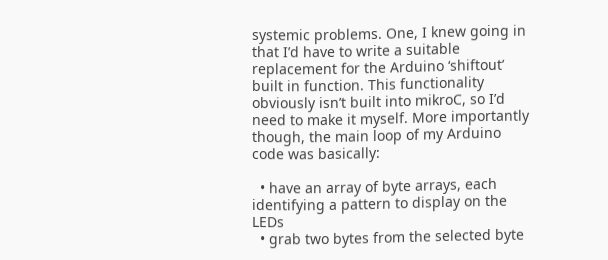systemic problems. One, I knew going in that I’d have to write a suitable replacement for the Arduino ‘shiftout’ built in function. This functionality obviously isn’t built into mikroC, so I’d need to make it myself. More importantly though, the main loop of my Arduino code was basically:

  • have an array of byte arrays, each identifying a pattern to display on the LEDs
  • grab two bytes from the selected byte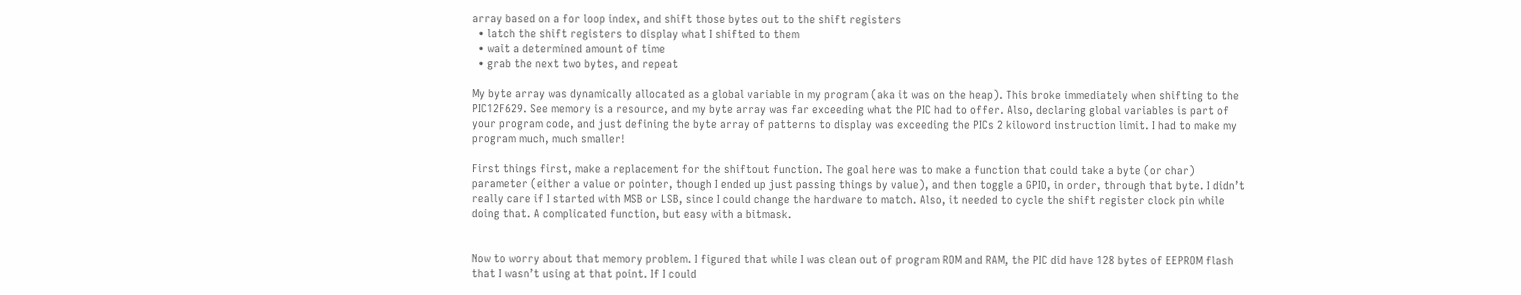array based on a for loop index, and shift those bytes out to the shift registers
  • latch the shift registers to display what I shifted to them
  • wait a determined amount of time
  • grab the next two bytes, and repeat

My byte array was dynamically allocated as a global variable in my program (aka it was on the heap). This broke immediately when shifting to the PIC12F629. See memory is a resource, and my byte array was far exceeding what the PIC had to offer. Also, declaring global variables is part of your program code, and just defining the byte array of patterns to display was exceeding the PICs 2 kiloword instruction limit. I had to make my program much, much smaller!

First things first, make a replacement for the shiftout function. The goal here was to make a function that could take a byte (or char) parameter (either a value or pointer, though I ended up just passing things by value), and then toggle a GPIO, in order, through that byte. I didn’t really care if I started with MSB or LSB, since I could change the hardware to match. Also, it needed to cycle the shift register clock pin while doing that. A complicated function, but easy with a bitmask.


Now to worry about that memory problem. I figured that while I was clean out of program ROM and RAM, the PIC did have 128 bytes of EEPROM flash that I wasn’t using at that point. If I could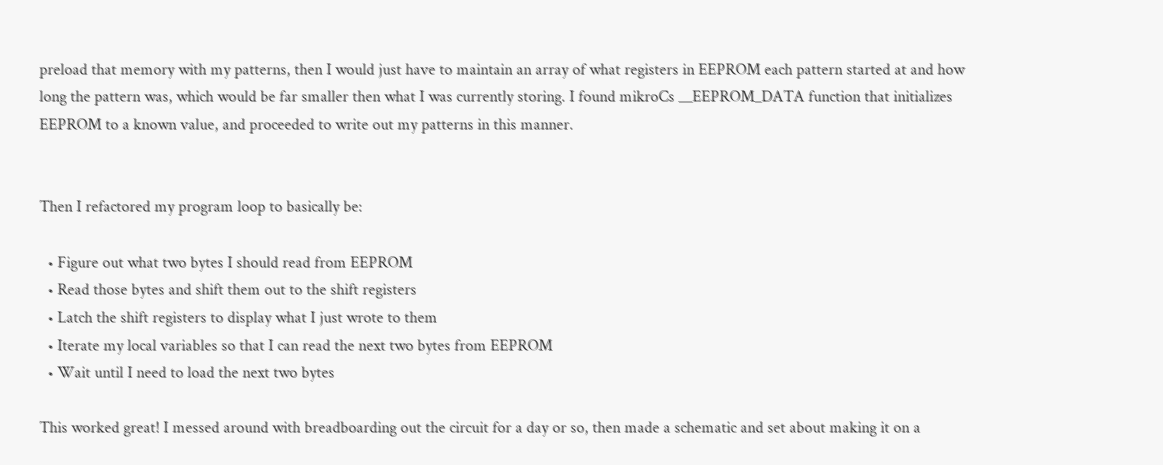preload that memory with my patterns, then I would just have to maintain an array of what registers in EEPROM each pattern started at and how long the pattern was, which would be far smaller then what I was currently storing. I found mikroCs __EEPROM_DATA function that initializes EEPROM to a known value, and proceeded to write out my patterns in this manner.


Then I refactored my program loop to basically be:

  • Figure out what two bytes I should read from EEPROM
  • Read those bytes and shift them out to the shift registers
  • Latch the shift registers to display what I just wrote to them
  • Iterate my local variables so that I can read the next two bytes from EEPROM
  • Wait until I need to load the next two bytes

This worked great! I messed around with breadboarding out the circuit for a day or so, then made a schematic and set about making it on a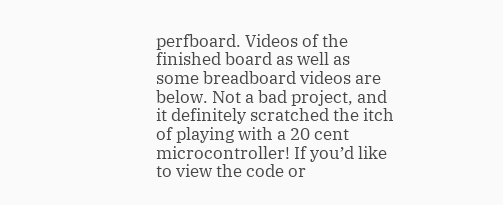perfboard. Videos of the finished board as well as some breadboard videos are below. Not a bad project, and it definitely scratched the itch of playing with a 20 cent microcontroller! If you’d like to view the code or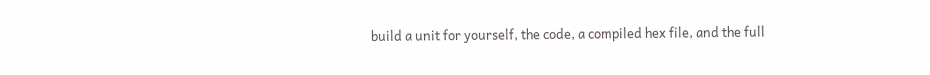build a unit for yourself, the code, a compiled hex file, and the full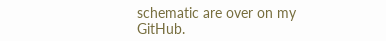schematic are over on my GitHub.